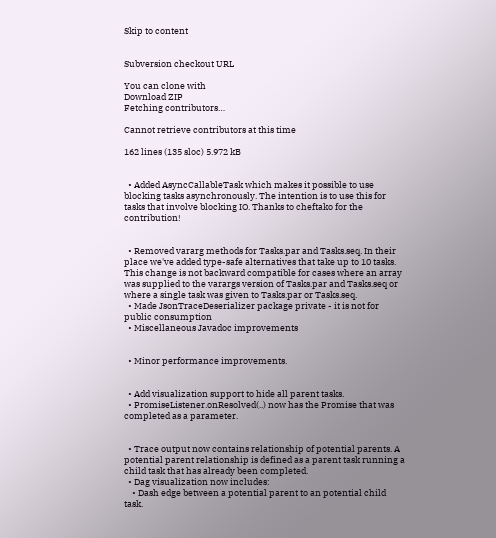Skip to content


Subversion checkout URL

You can clone with
Download ZIP
Fetching contributors…

Cannot retrieve contributors at this time

162 lines (135 sloc) 5.972 kB


  • Added AsyncCallableTask which makes it possible to use blocking tasks asynchronously. The intention is to use this for tasks that involve blocking IO. Thanks to cheftako for the contribution!


  • Removed vararg methods for Tasks.par and Tasks.seq. In their place we've added type-safe alternatives that take up to 10 tasks. This change is not backward compatible for cases where an array was supplied to the varargs version of Tasks.par and Tasks.seq or where a single task was given to Tasks.par or Tasks.seq.
  • Made JsonTraceDeserializer package private - it is not for public consumption
  • Miscellaneous Javadoc improvements


  • Minor performance improvements.


  • Add visualization support to hide all parent tasks.
  • PromiseListener.onResolved(..) now has the Promise that was completed as a parameter.


  • Trace output now contains relationship of potential parents. A potential parent relationship is defined as a parent task running a child task that has already been completed.
  • Dag visualization now includes:
    • Dash edge between a potential parent to an potential child task.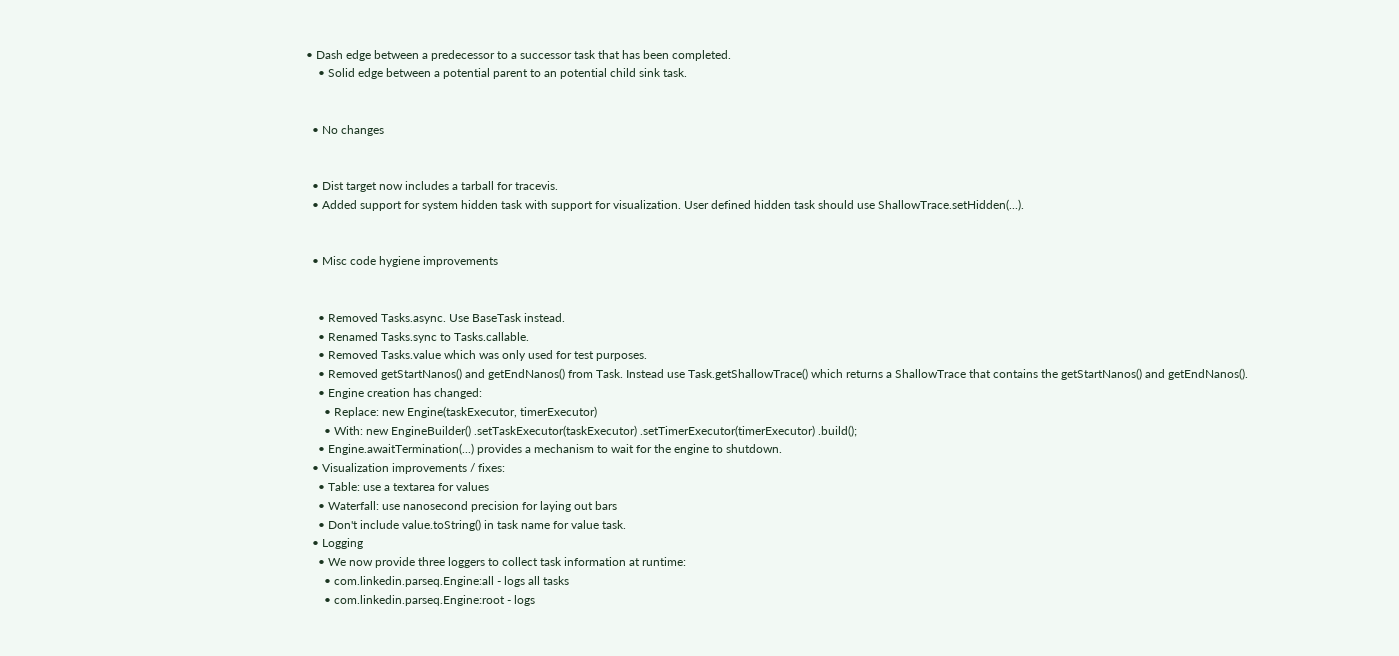• Dash edge between a predecessor to a successor task that has been completed.
    • Solid edge between a potential parent to an potential child sink task.


  • No changes


  • Dist target now includes a tarball for tracevis.
  • Added support for system hidden task with support for visualization. User defined hidden task should use ShallowTrace.setHidden(...).


  • Misc code hygiene improvements


    • Removed Tasks.async. Use BaseTask instead.
    • Renamed Tasks.sync to Tasks.callable.
    • Removed Tasks.value which was only used for test purposes.
    • Removed getStartNanos() and getEndNanos() from Task. Instead use Task.getShallowTrace() which returns a ShallowTrace that contains the getStartNanos() and getEndNanos().
    • Engine creation has changed:
      • Replace: new Engine(taskExecutor, timerExecutor)
      • With: new EngineBuilder() .setTaskExecutor(taskExecutor) .setTimerExecutor(timerExecutor) .build();
    • Engine.awaitTermination(...) provides a mechanism to wait for the engine to shutdown.
  • Visualization improvements / fixes:
    • Table: use a textarea for values
    • Waterfall: use nanosecond precision for laying out bars
    • Don't include value.toString() in task name for value task.
  • Logging
    • We now provide three loggers to collect task information at runtime:
      • com.linkedin.parseq.Engine:all - logs all tasks
      • com.linkedin.parseq.Engine:root - logs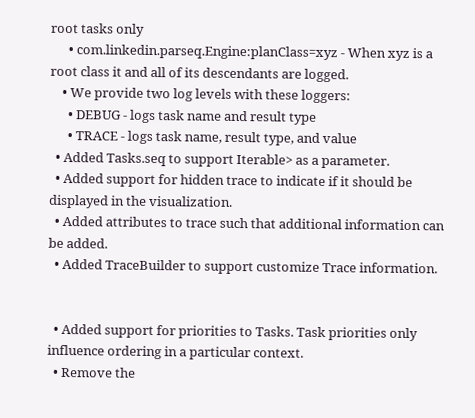root tasks only
      • com.linkedin.parseq.Engine:planClass=xyz - When xyz is a root class it and all of its descendants are logged.
    • We provide two log levels with these loggers:
      • DEBUG - logs task name and result type
      • TRACE - logs task name, result type, and value
  • Added Tasks.seq to support Iterable> as a parameter.
  • Added support for hidden trace to indicate if it should be displayed in the visualization.
  • Added attributes to trace such that additional information can be added.
  • Added TraceBuilder to support customize Trace information.


  • Added support for priorities to Tasks. Task priorities only influence ordering in a particular context.
  • Remove the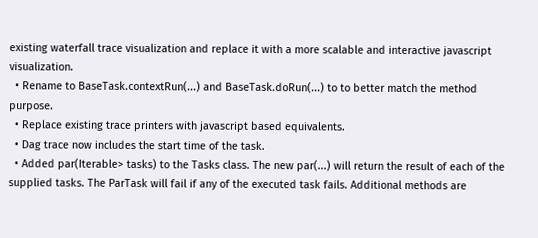existing waterfall trace visualization and replace it with a more scalable and interactive javascript visualization.
  • Rename to BaseTask.contextRun(...) and BaseTask.doRun(...) to to better match the method purpose.
  • Replace existing trace printers with javascript based equivalents.
  • Dag trace now includes the start time of the task.
  • Added par(Iterable> tasks) to the Tasks class. The new par(...) will return the result of each of the supplied tasks. The ParTask will fail if any of the executed task fails. Additional methods are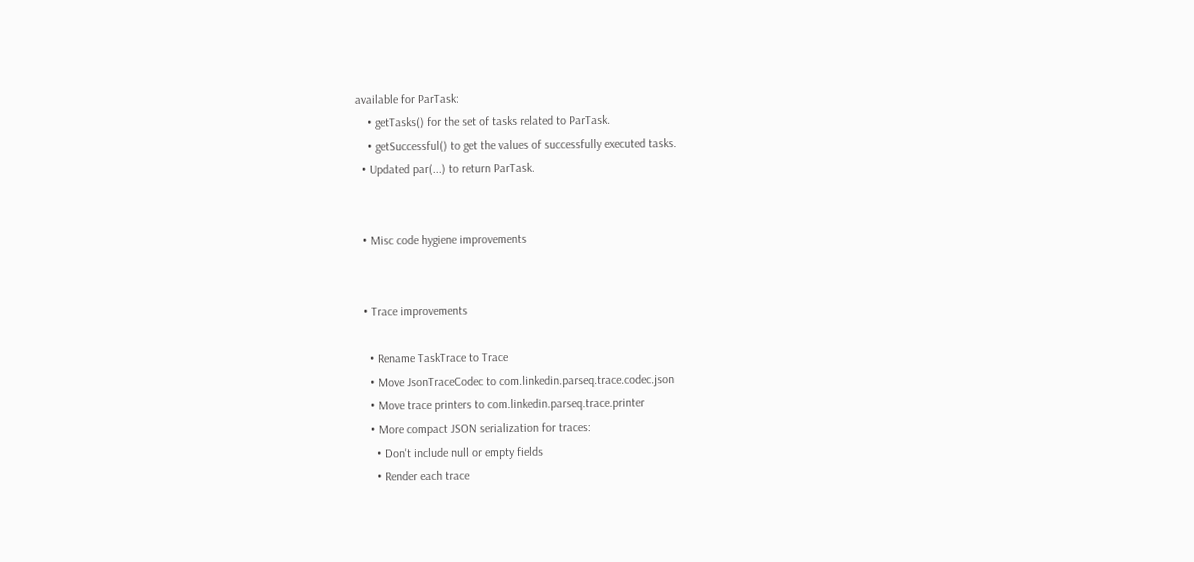available for ParTask:
    • getTasks() for the set of tasks related to ParTask.
    • getSuccessful() to get the values of successfully executed tasks.
  • Updated par(...) to return ParTask.


  • Misc code hygiene improvements


  • Trace improvements

    • Rename TaskTrace to Trace
    • Move JsonTraceCodec to com.linkedin.parseq.trace.codec.json
    • Move trace printers to com.linkedin.parseq.trace.printer
    • More compact JSON serialization for traces:
      • Don't include null or empty fields
      • Render each trace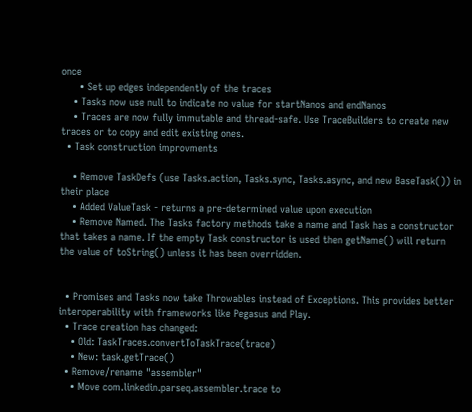once
      • Set up edges independently of the traces
    • Tasks now use null to indicate no value for startNanos and endNanos
    • Traces are now fully immutable and thread-safe. Use TraceBuilders to create new traces or to copy and edit existing ones.
  • Task construction improvments

    • Remove TaskDefs (use Tasks.action, Tasks.sync, Tasks.async, and new BaseTask()) in their place
    • Added ValueTask - returns a pre-determined value upon execution
    • Remove Named. The Tasks factory methods take a name and Task has a constructor that takes a name. If the empty Task constructor is used then getName() will return the value of toString() unless it has been overridden.


  • Promises and Tasks now take Throwables instead of Exceptions. This provides better interoperability with frameworks like Pegasus and Play.
  • Trace creation has changed:
    • Old: TaskTraces.convertToTaskTrace(trace)
    • New: task.getTrace()
  • Remove/rename "assembler"
    • Move com.linkedin.parseq.assembler.trace to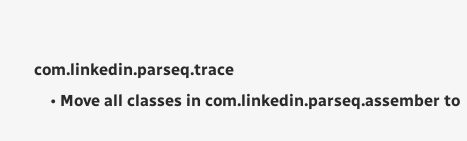com.linkedin.parseq.trace
    • Move all classes in com.linkedin.parseq.assember to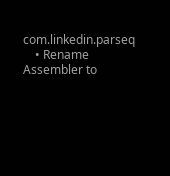com.linkedin.parseq
    • Rename Assembler to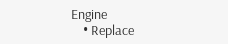Engine
    • Replace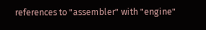references to "assembler" with "engine"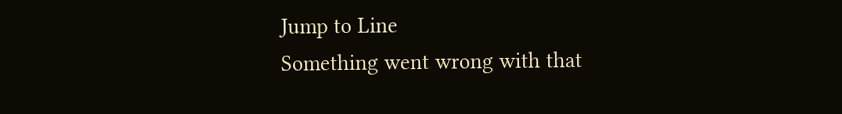Jump to Line
Something went wrong with that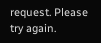request. Please try again.